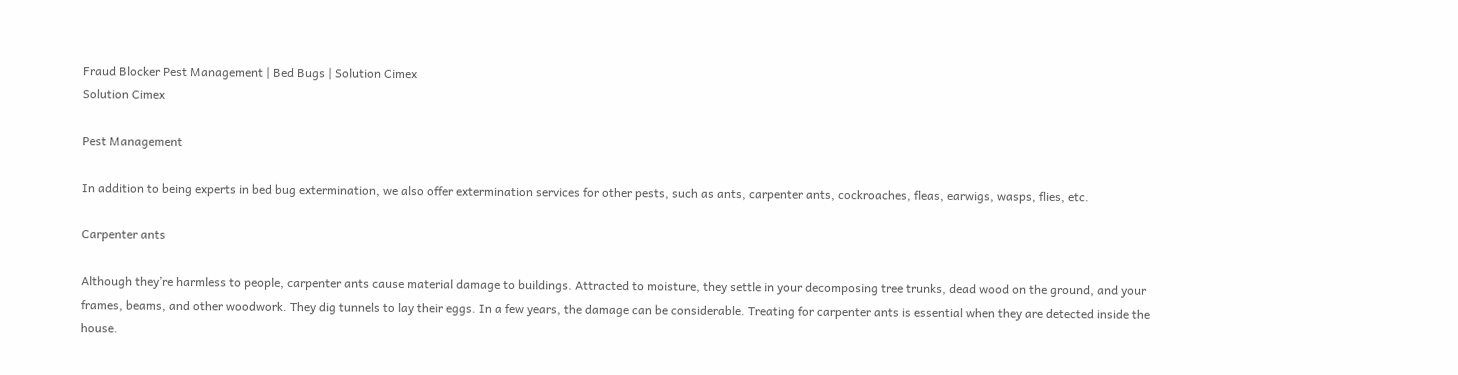Fraud Blocker Pest Management | Bed Bugs | Solution Cimex
Solution Cimex

Pest Management

In addition to being experts in bed bug extermination, we also offer extermination services for other pests, such as ants, carpenter ants, cockroaches, fleas, earwigs, wasps, flies, etc.

Carpenter ants

Although they’re harmless to people, carpenter ants cause material damage to buildings. Attracted to moisture, they settle in your decomposing tree trunks, dead wood on the ground, and your frames, beams, and other woodwork. They dig tunnels to lay their eggs. In a few years, the damage can be considerable. Treating for carpenter ants is essential when they are detected inside the house.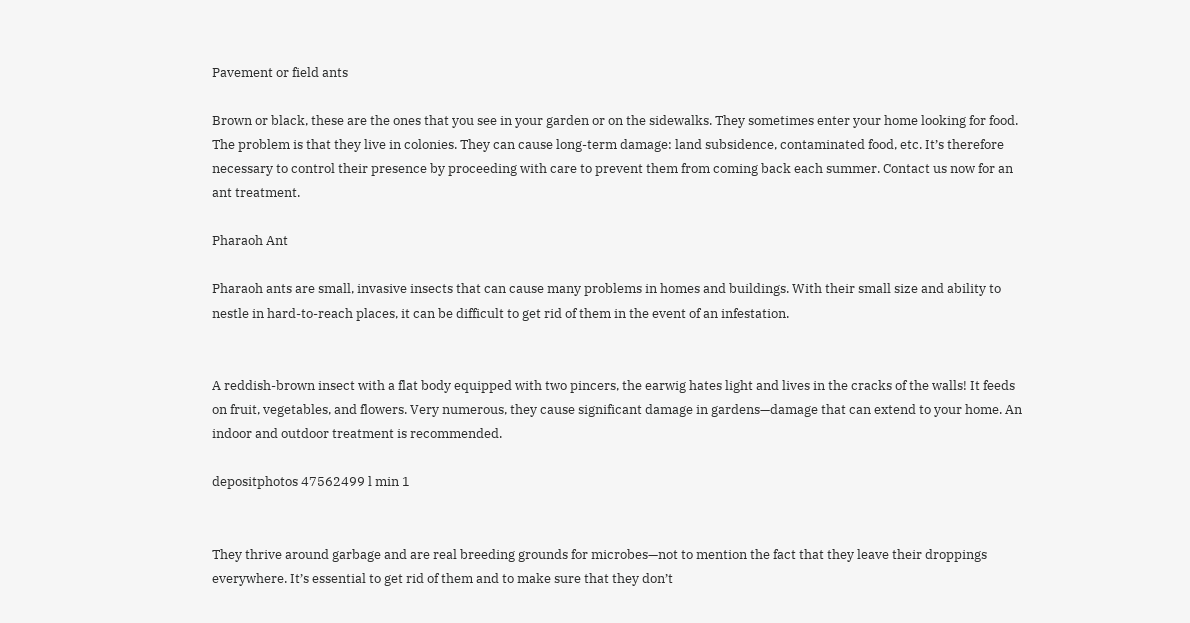Pavement or field ants

Brown or black, these are the ones that you see in your garden or on the sidewalks. They sometimes enter your home looking for food. The problem is that they live in colonies. They can cause long-term damage: land subsidence, contaminated food, etc. It’s therefore necessary to control their presence by proceeding with care to prevent them from coming back each summer. Contact us now for an ant treatment.

Pharaoh Ant

Pharaoh ants are small, invasive insects that can cause many problems in homes and buildings. With their small size and ability to nestle in hard-to-reach places, it can be difficult to get rid of them in the event of an infestation.


A reddish-brown insect with a flat body equipped with two pincers, the earwig hates light and lives in the cracks of the walls! It feeds on fruit, vegetables, and flowers. Very numerous, they cause significant damage in gardens—damage that can extend to your home. An indoor and outdoor treatment is recommended.

depositphotos 47562499 l min 1


They thrive around garbage and are real breeding grounds for microbes—not to mention the fact that they leave their droppings everywhere. It’s essential to get rid of them and to make sure that they don’t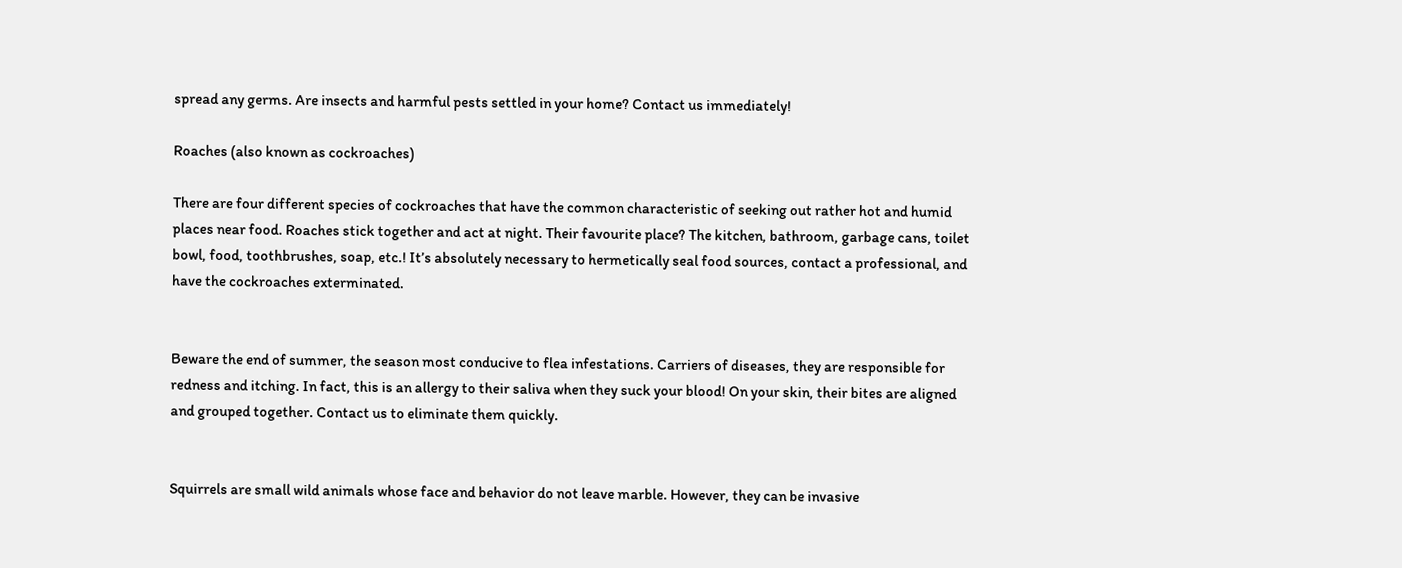spread any germs. Are insects and harmful pests settled in your home? Contact us immediately!

Roaches (also known as cockroaches)

There are four different species of cockroaches that have the common characteristic of seeking out rather hot and humid places near food. Roaches stick together and act at night. Their favourite place? The kitchen, bathroom, garbage cans, toilet bowl, food, toothbrushes, soap, etc.! It’s absolutely necessary to hermetically seal food sources, contact a professional, and have the cockroaches exterminated.


Beware the end of summer, the season most conducive to flea infestations. Carriers of diseases, they are responsible for redness and itching. In fact, this is an allergy to their saliva when they suck your blood! On your skin, their bites are aligned and grouped together. Contact us to eliminate them quickly.


Squirrels are small wild animals whose face and behavior do not leave marble. However, they can be invasive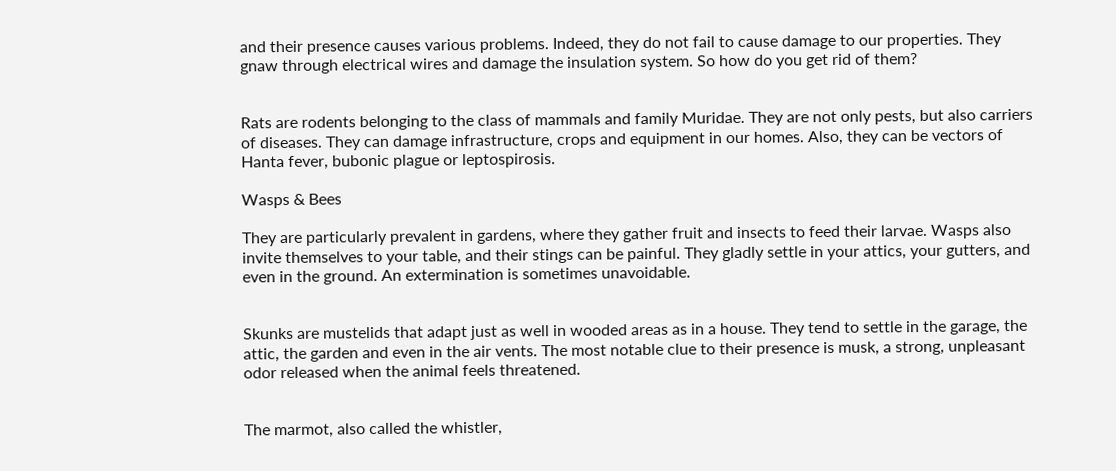and their presence causes various problems. Indeed, they do not fail to cause damage to our properties. They gnaw through electrical wires and damage the insulation system. So how do you get rid of them?


Rats are rodents belonging to the class of mammals and family Muridae. They are not only pests, but also carriers of diseases. They can damage infrastructure, crops and equipment in our homes. Also, they can be vectors of Hanta fever, bubonic plague or leptospirosis.

Wasps & Bees

They are particularly prevalent in gardens, where they gather fruit and insects to feed their larvae. Wasps also invite themselves to your table, and their stings can be painful. They gladly settle in your attics, your gutters, and even in the ground. An extermination is sometimes unavoidable.


Skunks are mustelids that adapt just as well in wooded areas as in a house. They tend to settle in the garage, the attic, the garden and even in the air vents. The most notable clue to their presence is musk, a strong, unpleasant odor released when the animal feels threatened.


The marmot, also called the whistler,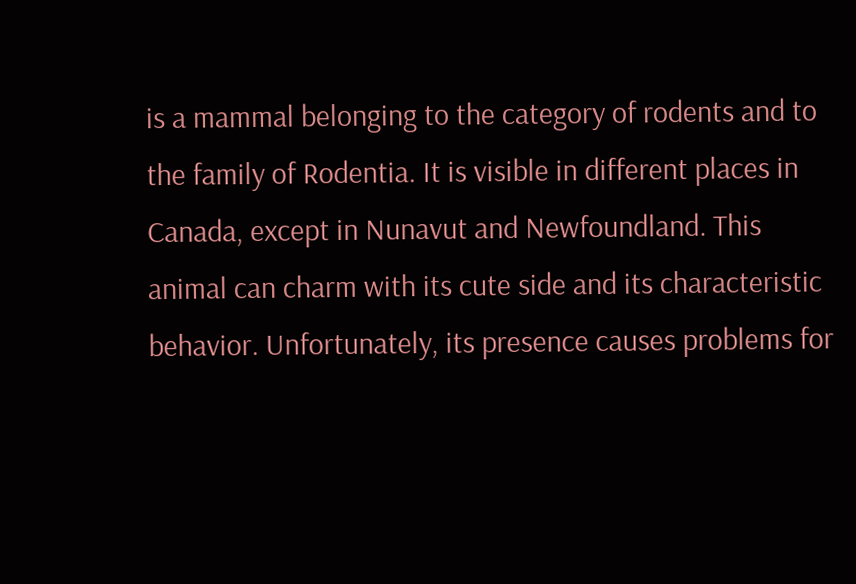is a mammal belonging to the category of rodents and to the family of Rodentia. It is visible in different places in Canada, except in Nunavut and Newfoundland. This animal can charm with its cute side and its characteristic behavior. Unfortunately, its presence causes problems for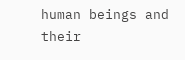human beings and their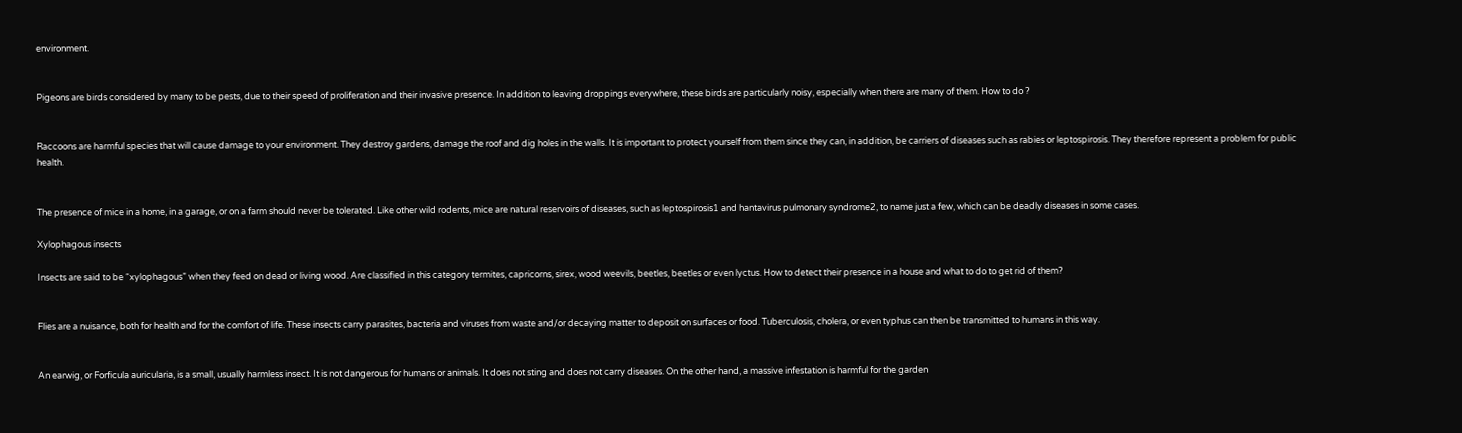environment.


Pigeons are birds considered by many to be pests, due to their speed of proliferation and their invasive presence. In addition to leaving droppings everywhere, these birds are particularly noisy, especially when there are many of them. How to do ?


Raccoons are harmful species that will cause damage to your environment. They destroy gardens, damage the roof and dig holes in the walls. It is important to protect yourself from them since they can, in addition, be carriers of diseases such as rabies or leptospirosis. They therefore represent a problem for public health.


The presence of mice in a home, in a garage, or on a farm should never be tolerated. Like other wild rodents, mice are natural reservoirs of diseases, such as leptospirosis1 and hantavirus pulmonary syndrome2, to name just a few, which can be deadly diseases in some cases.

Xylophagous insects

Insects are said to be “xylophagous” when they feed on dead or living wood. Are classified in this category termites, capricorns, sirex, wood weevils, beetles, beetles or even lyctus. How to detect their presence in a house and what to do to get rid of them?


Flies are a nuisance, both for health and for the comfort of life. These insects carry parasites, bacteria and viruses from waste and/or decaying matter to deposit on surfaces or food. Tuberculosis, cholera, or even typhus can then be transmitted to humans in this way.


An earwig, or Forficula auricularia, is a small, usually harmless insect. It is not dangerous for humans or animals. It does not sting and does not carry diseases. On the other hand, a massive infestation is harmful for the garden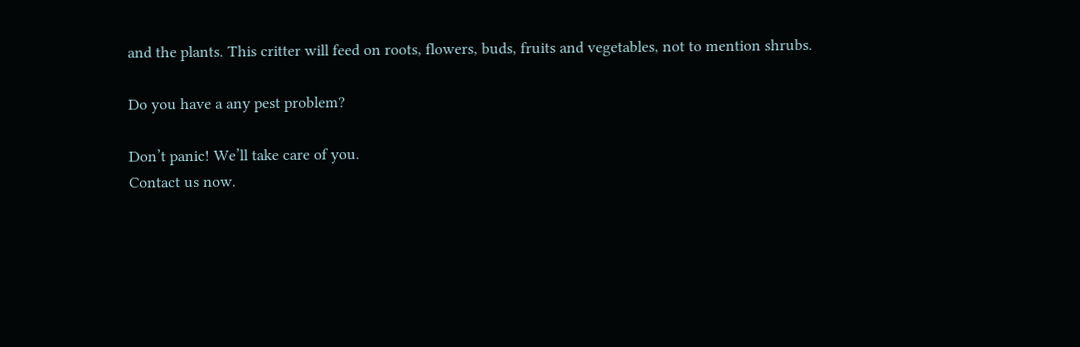and the plants. This critter will feed on roots, flowers, buds, fruits and vegetables, not to mention shrubs.

Do you have a any pest problem?

Don’t panic! We’ll take care of you.
Contact us now.